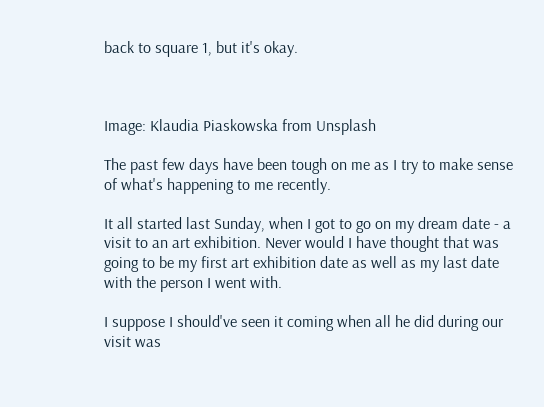back to square 1, but it's okay.



Image: Klaudia Piaskowska from Unsplash

The past few days have been tough on me as I try to make sense of what's happening to me recently.

It all started last Sunday, when I got to go on my dream date - a visit to an art exhibition. Never would I have thought that was going to be my first art exhibition date as well as my last date with the person I went with.

I suppose I should've seen it coming when all he did during our visit was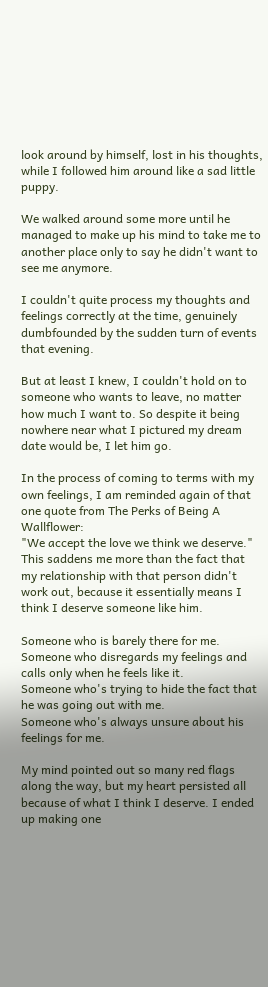look around by himself, lost in his thoughts, while I followed him around like a sad little puppy.

We walked around some more until he managed to make up his mind to take me to another place only to say he didn't want to see me anymore.

I couldn't quite process my thoughts and feelings correctly at the time, genuinely dumbfounded by the sudden turn of events that evening.

But at least I knew, I couldn't hold on to someone who wants to leave, no matter how much I want to. So despite it being nowhere near what I pictured my dream date would be, I let him go.

In the process of coming to terms with my own feelings, I am reminded again of that one quote from The Perks of Being A Wallflower:
"We accept the love we think we deserve."
This saddens me more than the fact that my relationship with that person didn't work out, because it essentially means I think I deserve someone like him.

Someone who is barely there for me.
Someone who disregards my feelings and calls only when he feels like it.
Someone who's trying to hide the fact that he was going out with me.
Someone who's always unsure about his feelings for me.

My mind pointed out so many red flags along the way, but my heart persisted all because of what I think I deserve. I ended up making one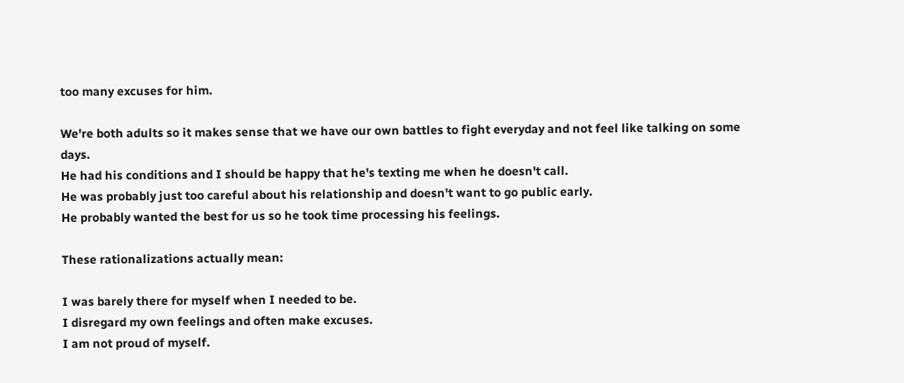too many excuses for him.

We're both adults so it makes sense that we have our own battles to fight everyday and not feel like talking on some days.
He had his conditions and I should be happy that he's texting me when he doesn't call.
He was probably just too careful about his relationship and doesn't want to go public early.
He probably wanted the best for us so he took time processing his feelings.

These rationalizations actually mean:

I was barely there for myself when I needed to be.
I disregard my own feelings and often make excuses.
I am not proud of myself.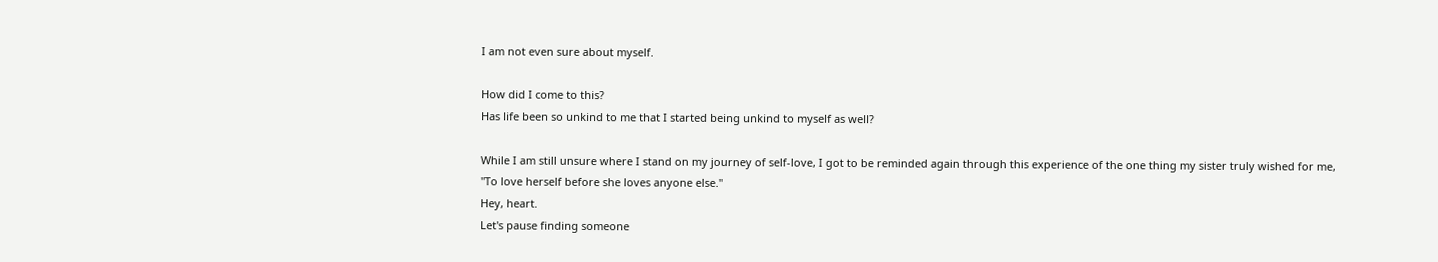I am not even sure about myself.

How did I come to this?
Has life been so unkind to me that I started being unkind to myself as well?

While I am still unsure where I stand on my journey of self-love, I got to be reminded again through this experience of the one thing my sister truly wished for me,
"To love herself before she loves anyone else."
Hey, heart.
Let's pause finding someone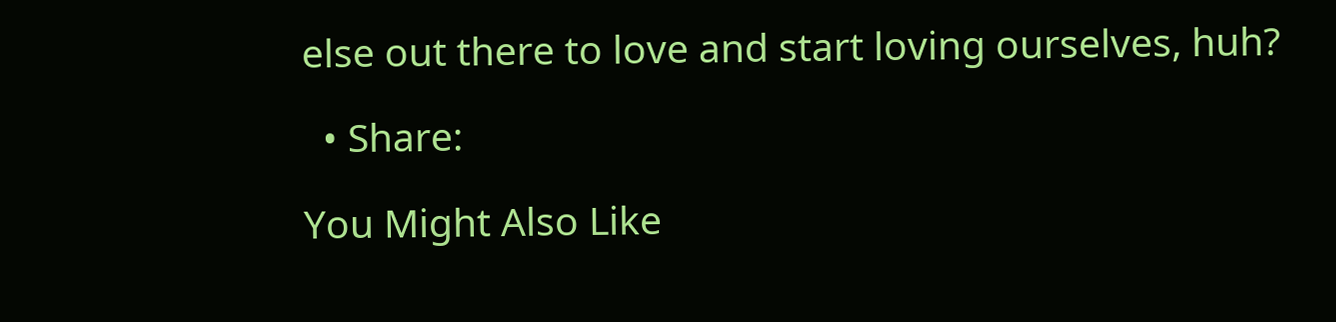else out there to love and start loving ourselves, huh?

  • Share:

You Might Also Like